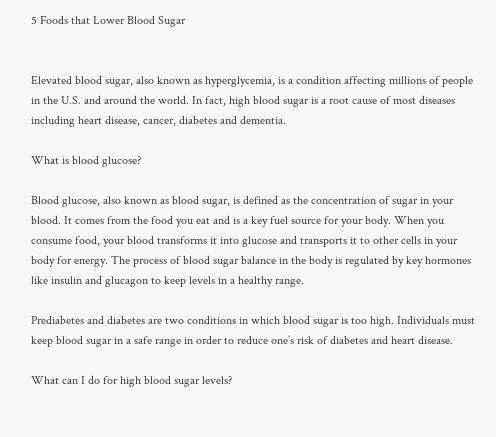5 Foods that Lower Blood Sugar


Elevated blood sugar, also known as hyperglycemia, is a condition affecting millions of people in the U.S. and around the world. In fact, high blood sugar is a root cause of most diseases including heart disease, cancer, diabetes and dementia.

What is blood glucose?

Blood glucose, also known as blood sugar, is defined as the concentration of sugar in your blood. It comes from the food you eat and is a key fuel source for your body. When you consume food, your blood transforms it into glucose and transports it to other cells in your body for energy. The process of blood sugar balance in the body is regulated by key hormones like insulin and glucagon to keep levels in a healthy range.

Prediabetes and diabetes are two conditions in which blood sugar is too high. Individuals must keep blood sugar in a safe range in order to reduce one’s risk of diabetes and heart disease.

What can I do for high blood sugar levels?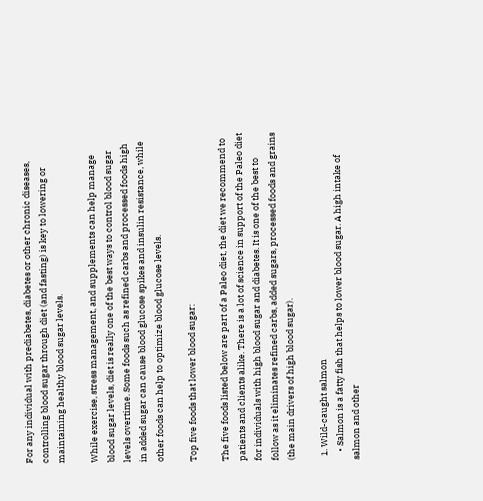For any individual with prediabetes, diabetes or other chronic diseases, controlling blood sugar through diet (and fasting) is key to lowering or maintaining healthy blood sugar levels.

While exercise, stress management, and supplements can help manage blood sugar levels, diet is really one of the best ways to control blood sugar levels overtime. Some foods such as refined carbs and processed foods high in added sugar can cause blood glucose spikes and insulin resistance, while other foods can help to optimize blood glucose levels.

Top five foods that lower blood sugar:

The five foods listed below are part of a Paleo diet, the diet we recommend to patients and clients alike. There is a lot of science in support of the Paleo diet for individuals with high blood sugar and diabetes. It is one of the best to follow as it eliminates refined carbs, added sugars, processed foods and grains (the main drivers of high blood sugar).

  1. Wild-caught salmon
    • Salmon is a fatty fish that helps to lower blood sugar. A high intake of salmon and other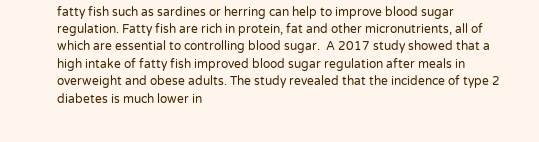fatty fish such as sardines or herring can help to improve blood sugar regulation. Fatty fish are rich in protein, fat and other micronutrients, all of which are essential to controlling blood sugar.  A 2017 study showed that a high intake of fatty fish improved blood sugar regulation after meals in overweight and obese adults. The study revealed that the incidence of type 2 diabetes is much lower in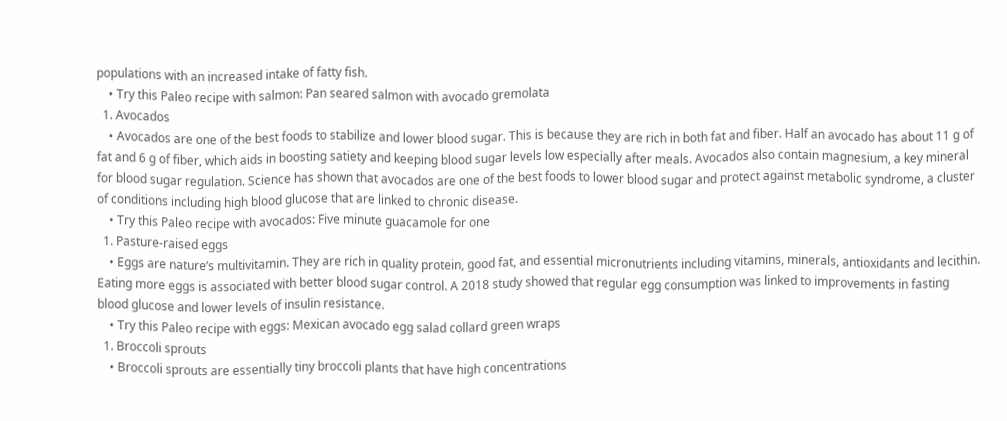populations with an increased intake of fatty fish.
    • Try this Paleo recipe with salmon: Pan seared salmon with avocado gremolata
  1. Avocados
    • Avocados are one of the best foods to stabilize and lower blood sugar. This is because they are rich in both fat and fiber. Half an avocado has about 11 g of fat and 6 g of fiber, which aids in boosting satiety and keeping blood sugar levels low especially after meals. Avocados also contain magnesium, a key mineral for blood sugar regulation. Science has shown that avocados are one of the best foods to lower blood sugar and protect against metabolic syndrome, a cluster of conditions including high blood glucose that are linked to chronic disease.
    • Try this Paleo recipe with avocados: Five minute guacamole for one
  1. Pasture-raised eggs
    • Eggs are nature’s multivitamin. They are rich in quality protein, good fat, and essential micronutrients including vitamins, minerals, antioxidants and lecithin. Eating more eggs is associated with better blood sugar control. A 2018 study showed that regular egg consumption was linked to improvements in fasting blood glucose and lower levels of insulin resistance.
    • Try this Paleo recipe with eggs: Mexican avocado egg salad collard green wraps
  1. Broccoli sprouts
    • Broccoli sprouts are essentially tiny broccoli plants that have high concentrations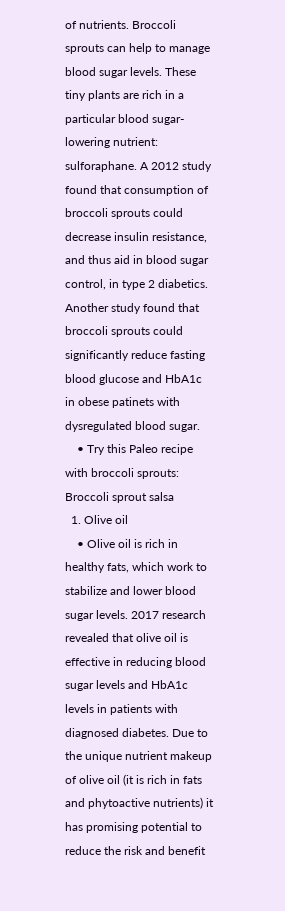of nutrients. Broccoli sprouts can help to manage blood sugar levels. These tiny plants are rich in a particular blood sugar-lowering nutrient: sulforaphane. A 2012 study found that consumption of broccoli sprouts could decrease insulin resistance, and thus aid in blood sugar control, in type 2 diabetics. Another study found that broccoli sprouts could significantly reduce fasting blood glucose and HbA1c in obese patinets with dysregulated blood sugar.
    • Try this Paleo recipe with broccoli sprouts: Broccoli sprout salsa
  1. Olive oil
    • Olive oil is rich in healthy fats, which work to stabilize and lower blood sugar levels. 2017 research revealed that olive oil is effective in reducing blood sugar levels and HbA1c levels in patients with diagnosed diabetes. Due to the unique nutrient makeup of olive oil (it is rich in fats and phytoactive nutrients) it has promising potential to reduce the risk and benefit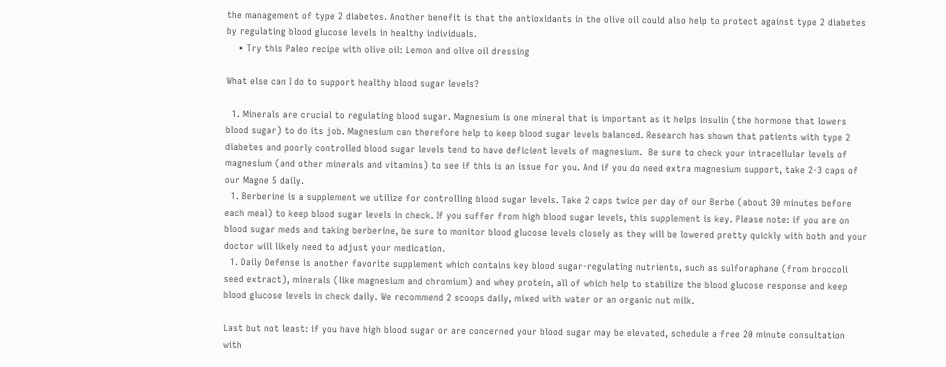the management of type 2 diabetes. Another benefit is that the antioxidants in the olive oil could also help to protect against type 2 diabetes by regulating blood glucose levels in healthy individuals.
    • Try this Paleo recipe with olive oil: Lemon and olive oil dressing

What else can I do to support healthy blood sugar levels?

  1. Minerals are crucial to regulating blood sugar. Magnesium is one mineral that is important as it helps insulin (the hormone that lowers blood sugar) to do its job. Magnesium can therefore help to keep blood sugar levels balanced. Research has shown that patients with type 2 diabetes and poorly controlled blood sugar levels tend to have deficient levels of magnesium.  Be sure to check your intracellular levels of magnesium (and other minerals and vitamins) to see if this is an issue for you. And if you do need extra magnesium support, take 2-3 caps of our Magne 5 daily.
  1. Berberine is a supplement we utilize for controlling blood sugar levels. Take 2 caps twice per day of our Berbe (about 30 minutes before each meal) to keep blood sugar levels in check. If you suffer from high blood sugar levels, this supplement is key. Please note: if you are on blood sugar meds and taking berberine, be sure to monitor blood glucose levels closely as they will be lowered pretty quickly with both and your doctor will likely need to adjust your medication.
  1. Daily Defense is another favorite supplement which contains key blood sugar-regulating nutrients, such as sulforaphane (from broccoli seed extract), minerals (like magnesium and chromium) and whey protein, all of which help to stabilize the blood glucose response and keep blood glucose levels in check daily. We recommend 2 scoops daily, mixed with water or an organic nut milk.

Last but not least: if you have high blood sugar or are concerned your blood sugar may be elevated, schedule a free 20 minute consultation with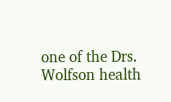one of the Drs. Wolfson health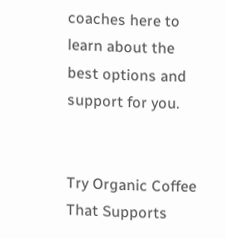coaches here to learn about the best options and support for you.


Try Organic Coffee That Supports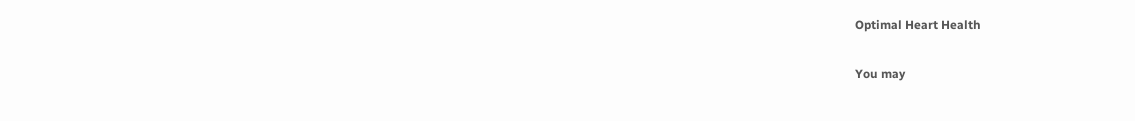Optimal Heart Health

You may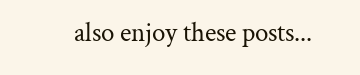also enjoy these posts...